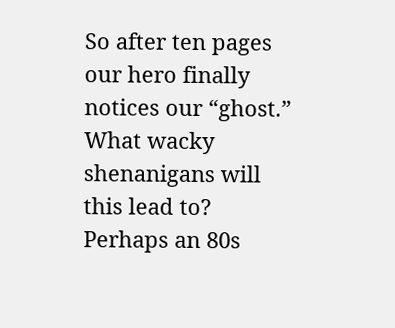So after ten pages our hero finally notices our “ghost.” What wacky shenanigans will this lead to? Perhaps an 80s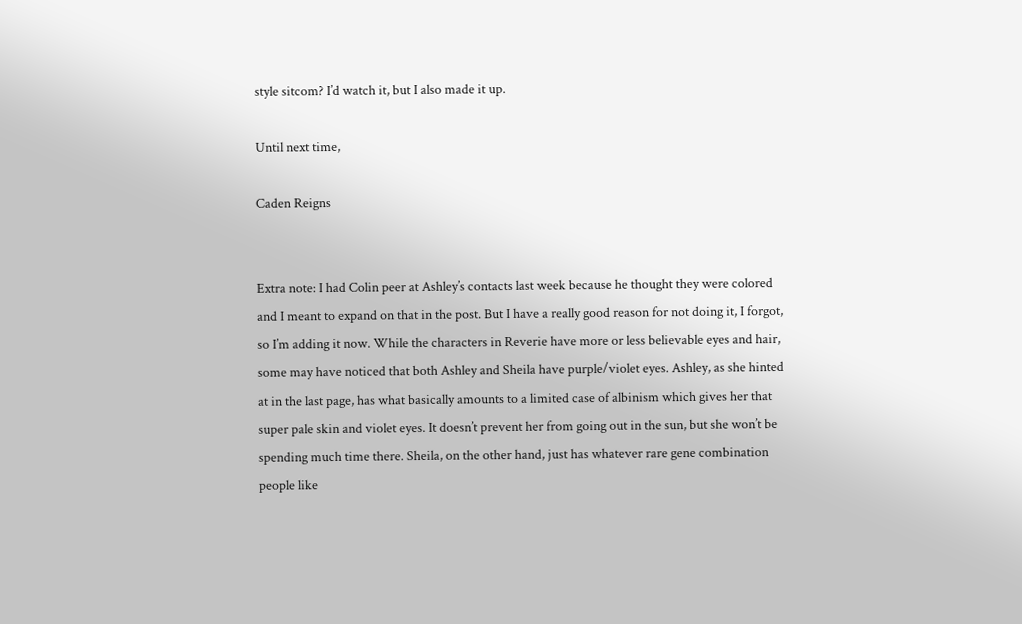style sitcom? I’d watch it, but I also made it up.

Until next time,

Caden Reigns


Extra note: I had Colin peer at Ashley’s contacts last week because he thought they were colored and I meant to expand on that in the post. But I have a really good reason for not doing it, I forgot, so I’m adding it now. While the characters in Reverie have more or less believable eyes and hair, some may have noticed that both Ashley and Sheila have purple/violet eyes. Ashley, as she hinted at in the last page, has what basically amounts to a limited case of albinism which gives her that super pale skin and violet eyes. It doesn’t prevent her from going out in the sun, but she won’t be spending much time there. Sheila, on the other hand, just has whatever rare gene combination people like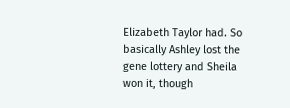Elizabeth Taylor had. So basically Ashley lost the gene lottery and Sheila won it, though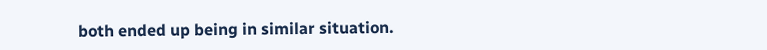both ended up being in similar situation.